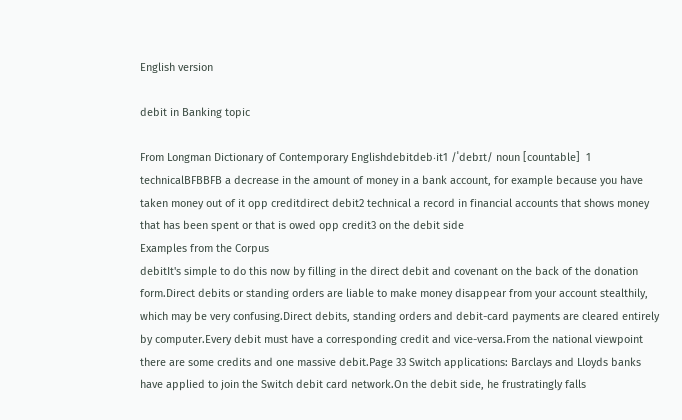English version

debit in Banking topic

From Longman Dictionary of Contemporary Englishdebitdeb‧it1 /ˈdebɪt/ noun [countable]  1 technicalBFBBFB a decrease in the amount of money in a bank account, for example because you have taken money out of it opp creditdirect debit2 technical a record in financial accounts that shows money that has been spent or that is owed opp credit3 on the debit side
Examples from the Corpus
debitIt's simple to do this now by filling in the direct debit and covenant on the back of the donation form.Direct debits or standing orders are liable to make money disappear from your account stealthily, which may be very confusing.Direct debits, standing orders and debit-card payments are cleared entirely by computer.Every debit must have a corresponding credit and vice-versa.From the national viewpoint there are some credits and one massive debit.Page 33 Switch applications: Barclays and Lloyds banks have applied to join the Switch debit card network.On the debit side, he frustratingly falls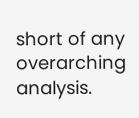short of any overarching analysis.